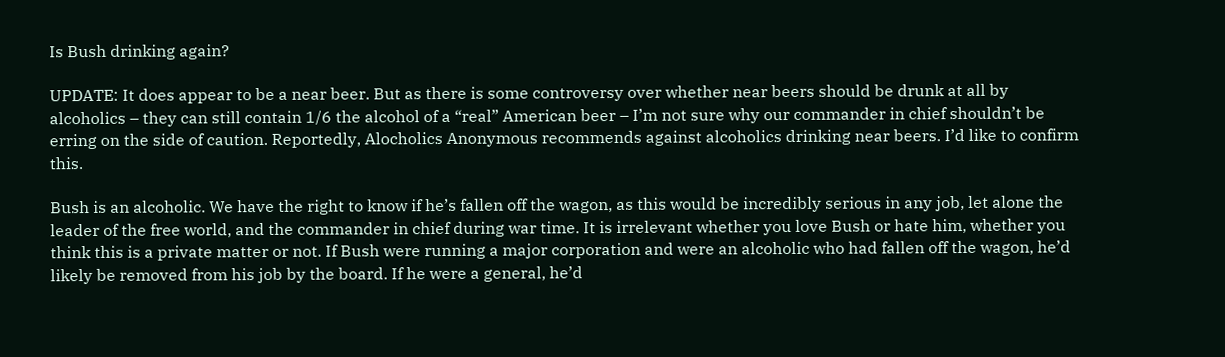Is Bush drinking again?

UPDATE: It does appear to be a near beer. But as there is some controversy over whether near beers should be drunk at all by alcoholics – they can still contain 1/6 the alcohol of a “real” American beer – I’m not sure why our commander in chief shouldn’t be erring on the side of caution. Reportedly, Alocholics Anonymous recommends against alcoholics drinking near beers. I’d like to confirm this.

Bush is an alcoholic. We have the right to know if he’s fallen off the wagon, as this would be incredibly serious in any job, let alone the leader of the free world, and the commander in chief during war time. It is irrelevant whether you love Bush or hate him, whether you think this is a private matter or not. If Bush were running a major corporation and were an alcoholic who had fallen off the wagon, he’d likely be removed from his job by the board. If he were a general, he’d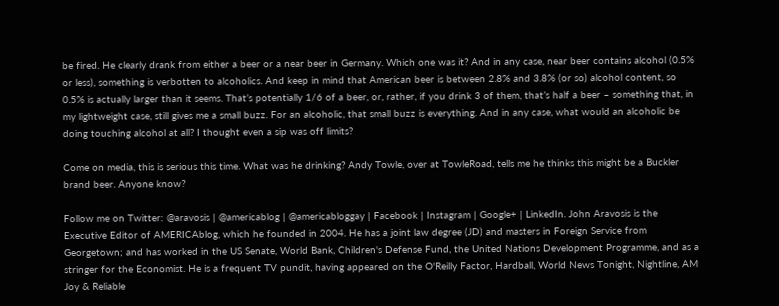be fired. He clearly drank from either a beer or a near beer in Germany. Which one was it? And in any case, near beer contains alcohol (0.5% or less), something is verbotten to alcoholics. And keep in mind that American beer is between 2.8% and 3.8% (or so) alcohol content, so 0.5% is actually larger than it seems. That’s potentially 1/6 of a beer, or, rather, if you drink 3 of them, that’s half a beer – something that, in my lightweight case, still gives me a small buzz. For an alcoholic, that small buzz is everything. And in any case, what would an alcoholic be doing touching alcohol at all? I thought even a sip was off limits?

Come on media, this is serious this time. What was he drinking? Andy Towle, over at TowleRoad, tells me he thinks this might be a Buckler brand beer. Anyone know?

Follow me on Twitter: @aravosis | @americablog | @americabloggay | Facebook | Instagram | Google+ | LinkedIn. John Aravosis is the Executive Editor of AMERICAblog, which he founded in 2004. He has a joint law degree (JD) and masters in Foreign Service from Georgetown; and has worked in the US Senate, World Bank, Children's Defense Fund, the United Nations Development Programme, and as a stringer for the Economist. He is a frequent TV pundit, having appeared on the O'Reilly Factor, Hardball, World News Tonight, Nightline, AM Joy & Reliable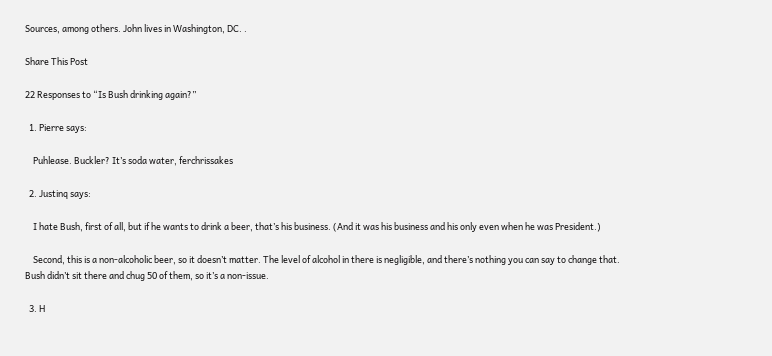Sources, among others. John lives in Washington, DC. .

Share This Post

22 Responses to “Is Bush drinking again?”

  1. Pierre says:

    Puhlease. Buckler? It’s soda water, ferchrissakes

  2. Justinq says:

    I hate Bush, first of all, but if he wants to drink a beer, that’s his business. (And it was his business and his only even when he was President.)

    Second, this is a non-alcoholic beer, so it doesn’t matter. The level of alcohol in there is negligible, and there’s nothing you can say to change that. Bush didn’t sit there and chug 50 of them, so it’s a non-issue.

  3. H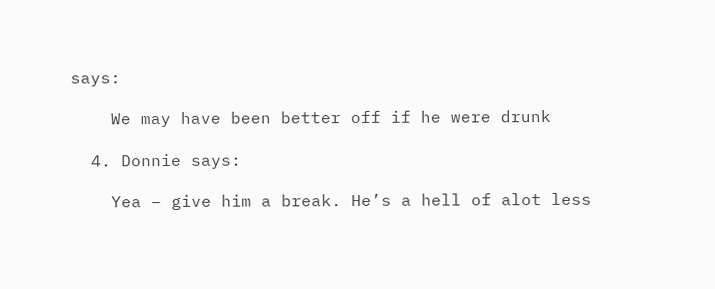says:

    We may have been better off if he were drunk

  4. Donnie says:

    Yea – give him a break. He’s a hell of alot less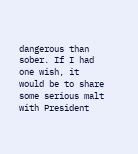dangerous than sober. If I had one wish, it would be to share some serious malt with President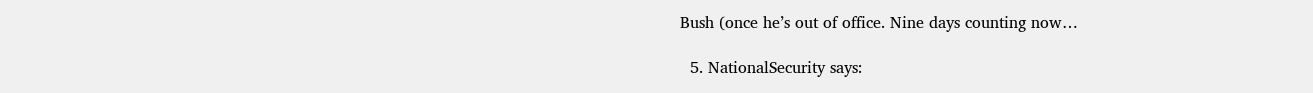Bush (once he’s out of office. Nine days counting now…

  5. NationalSecurity says: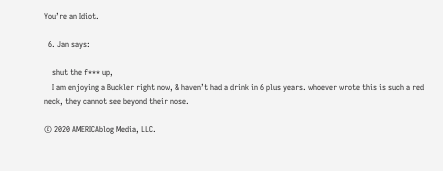You’re an Idiot.

  6. Jan says:

    shut the f*** up,
    I am enjoying a Buckler right now, & haven’t had a drink in 6 plus years. whoever wrote this is such a red neck, they cannot see beyond their nose.

© 2020 AMERICAblog Media, LLC.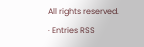All rights reserved. · Entries RSS